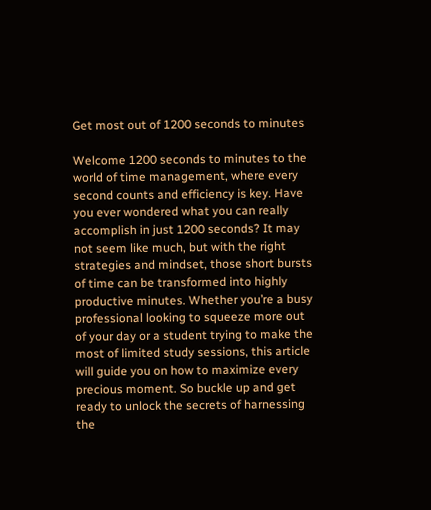Get most out of 1200 seconds to minutes

Welcome 1200 seconds to minutes to the world of time management, where every second counts and efficiency is key. Have you ever wondered what you can really accomplish in just 1200 seconds? It may not seem like much, but with the right strategies and mindset, those short bursts of time can be transformed into highly productive minutes. Whether you’re a busy professional looking to squeeze more out of your day or a student trying to make the most of limited study sessions, this article will guide you on how to maximize every precious moment. So buckle up and get ready to unlock the secrets of harnessing the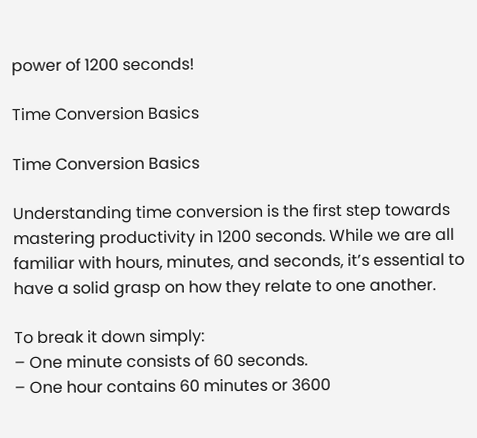power of 1200 seconds!

Time Conversion Basics

Time Conversion Basics

Understanding time conversion is the first step towards mastering productivity in 1200 seconds. While we are all familiar with hours, minutes, and seconds, it’s essential to have a solid grasp on how they relate to one another.

To break it down simply:
– One minute consists of 60 seconds.
– One hour contains 60 minutes or 3600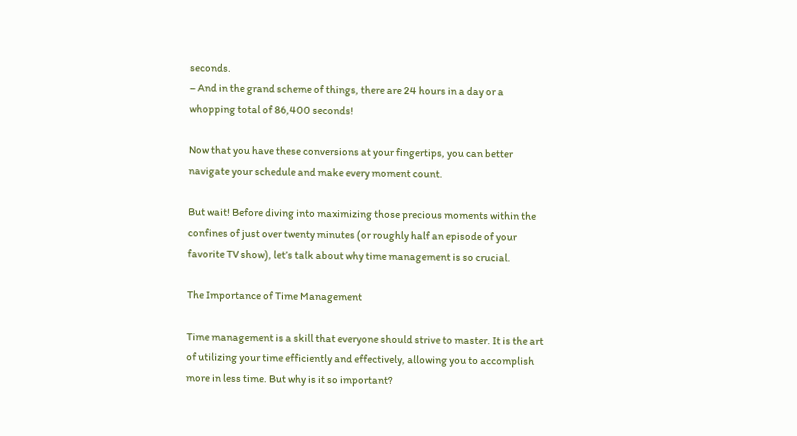seconds.
– And in the grand scheme of things, there are 24 hours in a day or a whopping total of 86,400 seconds!

Now that you have these conversions at your fingertips, you can better navigate your schedule and make every moment count.

But wait! Before diving into maximizing those precious moments within the confines of just over twenty minutes (or roughly half an episode of your favorite TV show), let’s talk about why time management is so crucial.

The Importance of Time Management

Time management is a skill that everyone should strive to master. It is the art of utilizing your time efficiently and effectively, allowing you to accomplish more in less time. But why is it so important?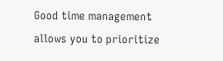Good time management allows you to prioritize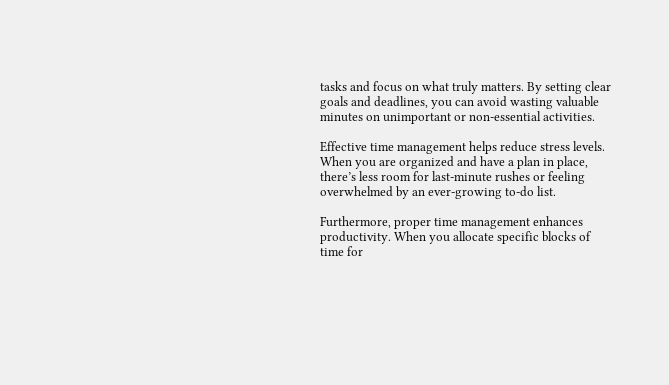tasks and focus on what truly matters. By setting clear goals and deadlines, you can avoid wasting valuable minutes on unimportant or non-essential activities.

Effective time management helps reduce stress levels. When you are organized and have a plan in place, there’s less room for last-minute rushes or feeling overwhelmed by an ever-growing to-do list.

Furthermore, proper time management enhances productivity. When you allocate specific blocks of time for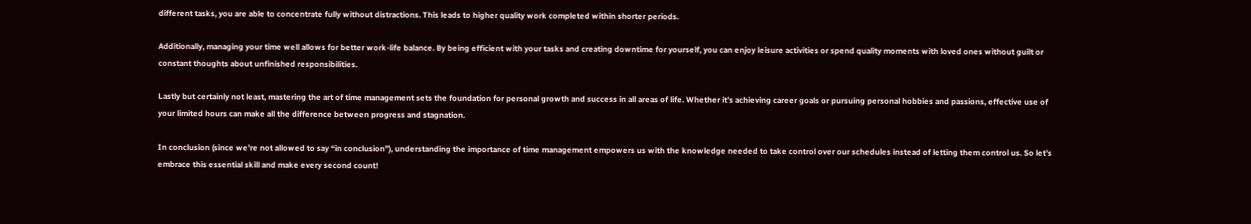different tasks, you are able to concentrate fully without distractions. This leads to higher quality work completed within shorter periods.

Additionally, managing your time well allows for better work-life balance. By being efficient with your tasks and creating downtime for yourself, you can enjoy leisure activities or spend quality moments with loved ones without guilt or constant thoughts about unfinished responsibilities.

Lastly but certainly not least, mastering the art of time management sets the foundation for personal growth and success in all areas of life. Whether it’s achieving career goals or pursuing personal hobbies and passions, effective use of your limited hours can make all the difference between progress and stagnation.

In conclusion (since we’re not allowed to say “in conclusion”), understanding the importance of time management empowers us with the knowledge needed to take control over our schedules instead of letting them control us. So let’s embrace this essential skill and make every second count!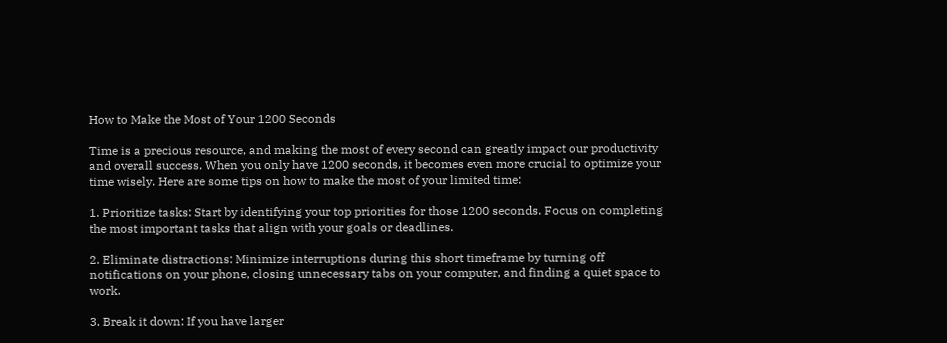How to Make the Most of Your 1200 Seconds

Time is a precious resource, and making the most of every second can greatly impact our productivity and overall success. When you only have 1200 seconds, it becomes even more crucial to optimize your time wisely. Here are some tips on how to make the most of your limited time:

1. Prioritize tasks: Start by identifying your top priorities for those 1200 seconds. Focus on completing the most important tasks that align with your goals or deadlines.

2. Eliminate distractions: Minimize interruptions during this short timeframe by turning off notifications on your phone, closing unnecessary tabs on your computer, and finding a quiet space to work.

3. Break it down: If you have larger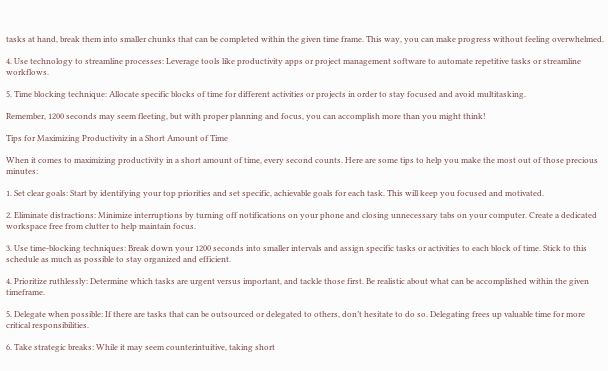tasks at hand, break them into smaller chunks that can be completed within the given time frame. This way, you can make progress without feeling overwhelmed.

4. Use technology to streamline processes: Leverage tools like productivity apps or project management software to automate repetitive tasks or streamline workflows.

5. Time blocking technique: Allocate specific blocks of time for different activities or projects in order to stay focused and avoid multitasking.

Remember, 1200 seconds may seem fleeting, but with proper planning and focus, you can accomplish more than you might think!

Tips for Maximizing Productivity in a Short Amount of Time

When it comes to maximizing productivity in a short amount of time, every second counts. Here are some tips to help you make the most out of those precious minutes:

1. Set clear goals: Start by identifying your top priorities and set specific, achievable goals for each task. This will keep you focused and motivated.

2. Eliminate distractions: Minimize interruptions by turning off notifications on your phone and closing unnecessary tabs on your computer. Create a dedicated workspace free from clutter to help maintain focus.

3. Use time-blocking techniques: Break down your 1200 seconds into smaller intervals and assign specific tasks or activities to each block of time. Stick to this schedule as much as possible to stay organized and efficient.

4. Prioritize ruthlessly: Determine which tasks are urgent versus important, and tackle those first. Be realistic about what can be accomplished within the given timeframe.

5. Delegate when possible: If there are tasks that can be outsourced or delegated to others, don’t hesitate to do so. Delegating frees up valuable time for more critical responsibilities.

6. Take strategic breaks: While it may seem counterintuitive, taking short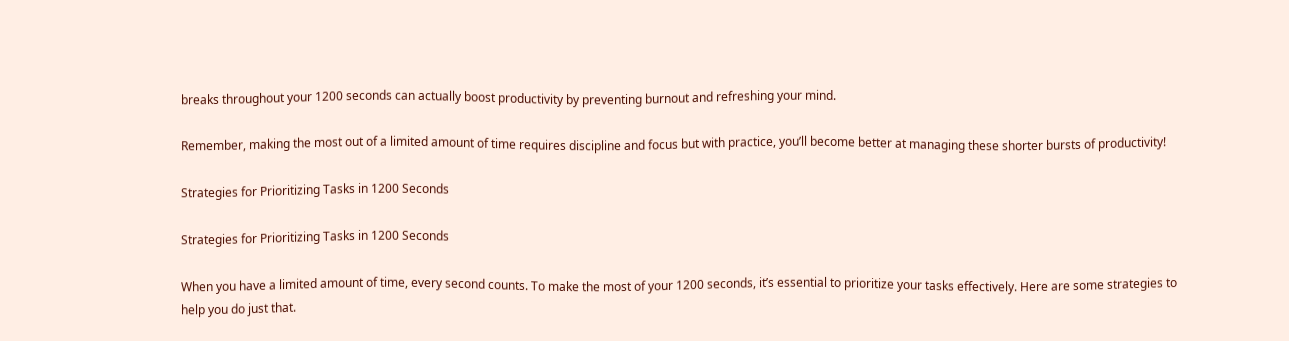breaks throughout your 1200 seconds can actually boost productivity by preventing burnout and refreshing your mind.

Remember, making the most out of a limited amount of time requires discipline and focus but with practice, you’ll become better at managing these shorter bursts of productivity!

Strategies for Prioritizing Tasks in 1200 Seconds

Strategies for Prioritizing Tasks in 1200 Seconds

When you have a limited amount of time, every second counts. To make the most of your 1200 seconds, it’s essential to prioritize your tasks effectively. Here are some strategies to help you do just that.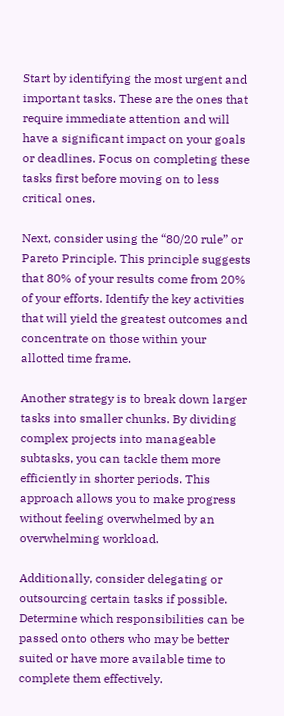Start by identifying the most urgent and important tasks. These are the ones that require immediate attention and will have a significant impact on your goals or deadlines. Focus on completing these tasks first before moving on to less critical ones.

Next, consider using the “80/20 rule” or Pareto Principle. This principle suggests that 80% of your results come from 20% of your efforts. Identify the key activities that will yield the greatest outcomes and concentrate on those within your allotted time frame.

Another strategy is to break down larger tasks into smaller chunks. By dividing complex projects into manageable subtasks, you can tackle them more efficiently in shorter periods. This approach allows you to make progress without feeling overwhelmed by an overwhelming workload.

Additionally, consider delegating or outsourcing certain tasks if possible. Determine which responsibilities can be passed onto others who may be better suited or have more available time to complete them effectively.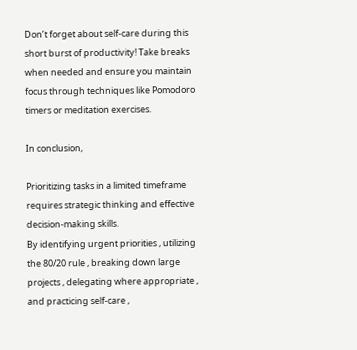Don’t forget about self-care during this short burst of productivity! Take breaks when needed and ensure you maintain focus through techniques like Pomodoro timers or meditation exercises.

In conclusion,

Prioritizing tasks in a limited timeframe requires strategic thinking and effective decision-making skills.
By identifying urgent priorities , utilizing the 80/20 rule , breaking down large projects , delegating where appropriate , and practicing self-care ,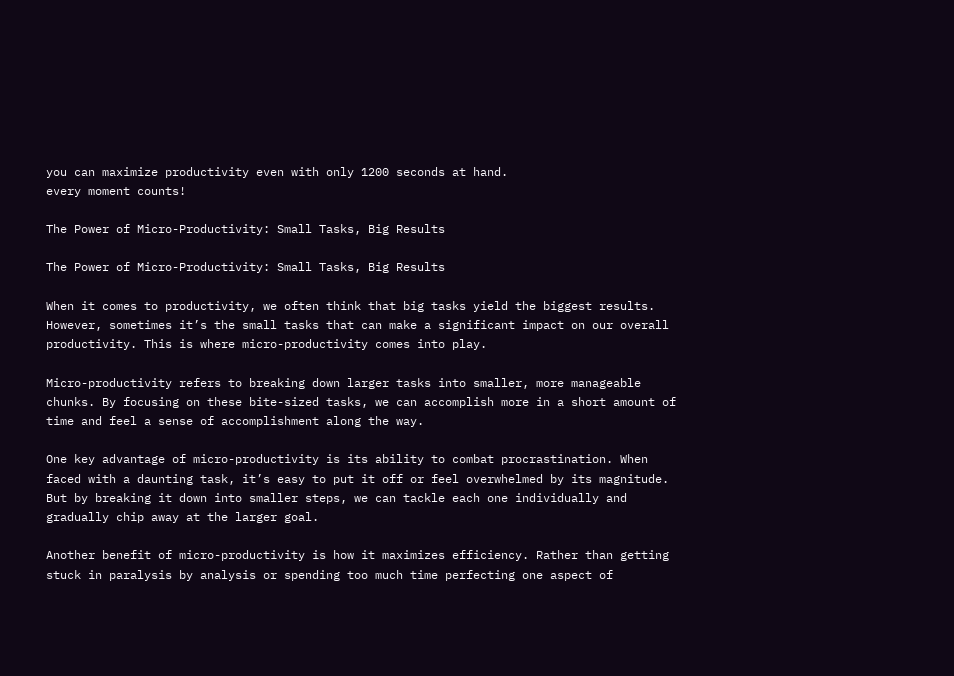you can maximize productivity even with only 1200 seconds at hand.
every moment counts!

The Power of Micro-Productivity: Small Tasks, Big Results

The Power of Micro-Productivity: Small Tasks, Big Results

When it comes to productivity, we often think that big tasks yield the biggest results. However, sometimes it’s the small tasks that can make a significant impact on our overall productivity. This is where micro-productivity comes into play.

Micro-productivity refers to breaking down larger tasks into smaller, more manageable chunks. By focusing on these bite-sized tasks, we can accomplish more in a short amount of time and feel a sense of accomplishment along the way.

One key advantage of micro-productivity is its ability to combat procrastination. When faced with a daunting task, it’s easy to put it off or feel overwhelmed by its magnitude. But by breaking it down into smaller steps, we can tackle each one individually and gradually chip away at the larger goal.

Another benefit of micro-productivity is how it maximizes efficiency. Rather than getting stuck in paralysis by analysis or spending too much time perfecting one aspect of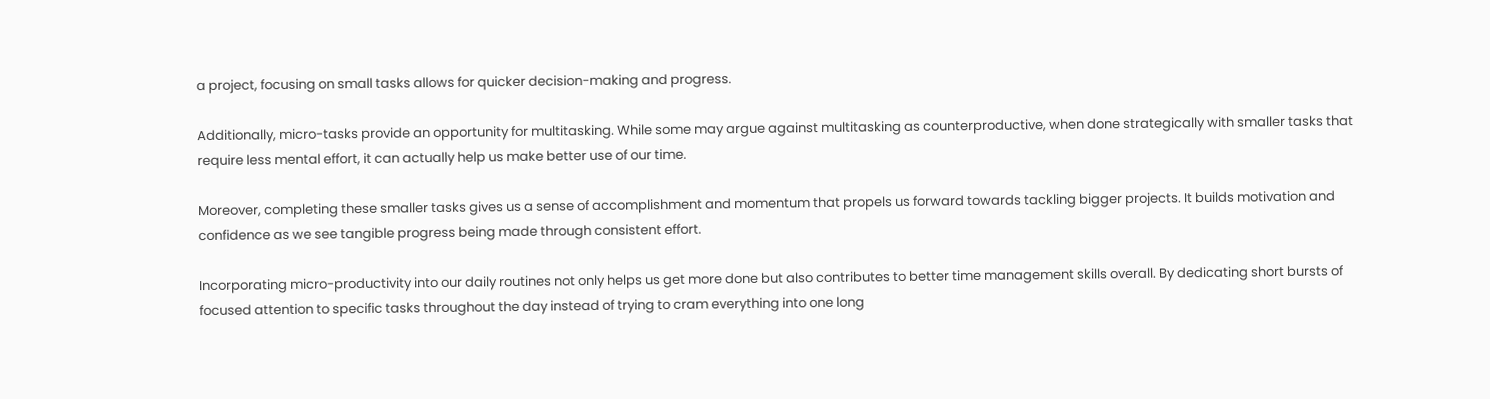a project, focusing on small tasks allows for quicker decision-making and progress.

Additionally, micro-tasks provide an opportunity for multitasking. While some may argue against multitasking as counterproductive, when done strategically with smaller tasks that require less mental effort, it can actually help us make better use of our time.

Moreover, completing these smaller tasks gives us a sense of accomplishment and momentum that propels us forward towards tackling bigger projects. It builds motivation and confidence as we see tangible progress being made through consistent effort.

Incorporating micro-productivity into our daily routines not only helps us get more done but also contributes to better time management skills overall. By dedicating short bursts of focused attention to specific tasks throughout the day instead of trying to cram everything into one long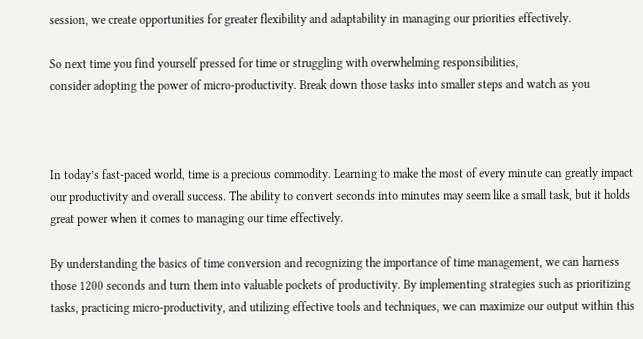session, we create opportunities for greater flexibility and adaptability in managing our priorities effectively.

So next time you find yourself pressed for time or struggling with overwhelming responsibilities,
consider adopting the power of micro-productivity. Break down those tasks into smaller steps and watch as you



In today’s fast-paced world, time is a precious commodity. Learning to make the most of every minute can greatly impact our productivity and overall success. The ability to convert seconds into minutes may seem like a small task, but it holds great power when it comes to managing our time effectively.

By understanding the basics of time conversion and recognizing the importance of time management, we can harness those 1200 seconds and turn them into valuable pockets of productivity. By implementing strategies such as prioritizing tasks, practicing micro-productivity, and utilizing effective tools and techniques, we can maximize our output within this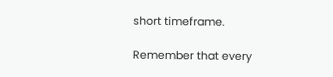short timeframe.

Remember that every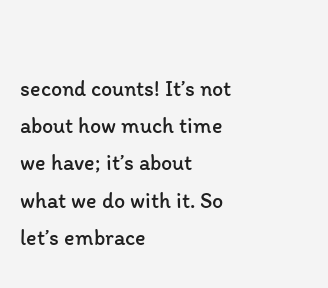second counts! It’s not about how much time we have; it’s about what we do with it. So let’s embrace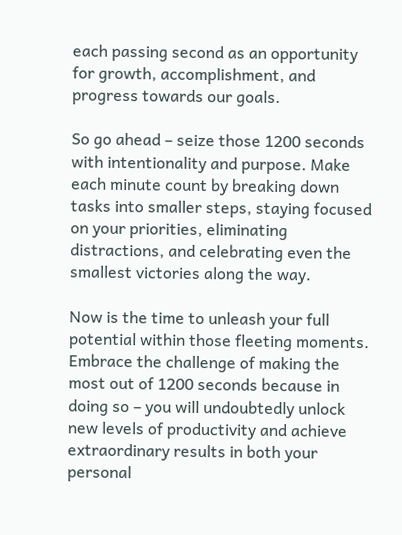each passing second as an opportunity for growth, accomplishment, and progress towards our goals.

So go ahead – seize those 1200 seconds with intentionality and purpose. Make each minute count by breaking down tasks into smaller steps, staying focused on your priorities, eliminating distractions, and celebrating even the smallest victories along the way.

Now is the time to unleash your full potential within those fleeting moments. Embrace the challenge of making the most out of 1200 seconds because in doing so – you will undoubtedly unlock new levels of productivity and achieve extraordinary results in both your personal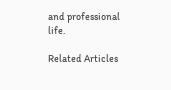and professional life.

Related Articles